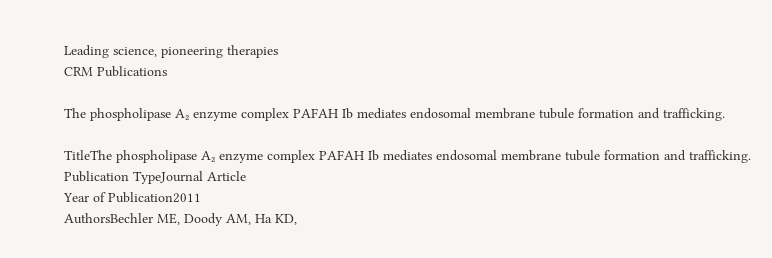Leading science, pioneering therapies
CRM Publications

The phospholipase A₂ enzyme complex PAFAH Ib mediates endosomal membrane tubule formation and trafficking.

TitleThe phospholipase A₂ enzyme complex PAFAH Ib mediates endosomal membrane tubule formation and trafficking.
Publication TypeJournal Article
Year of Publication2011
AuthorsBechler ME, Doody AM, Ha KD,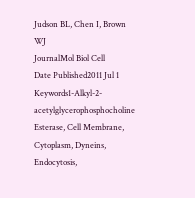Judson BL, Chen I, Brown WJ
JournalMol Biol Cell
Date Published2011 Jul 1
Keywords1-Alkyl-2-acetylglycerophosphocholine Esterase, Cell Membrane, Cytoplasm, Dyneins, Endocytosis,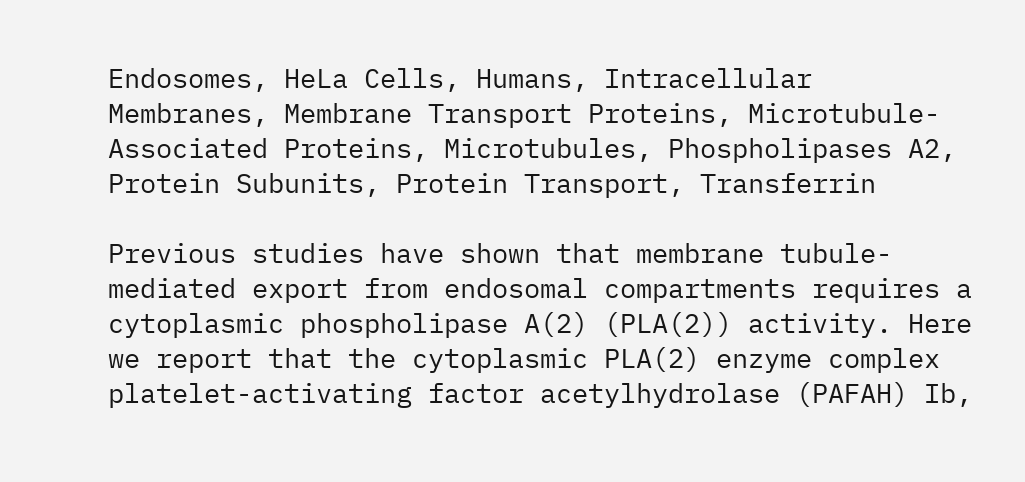Endosomes, HeLa Cells, Humans, Intracellular Membranes, Membrane Transport Proteins, Microtubule-Associated Proteins, Microtubules, Phospholipases A2, Protein Subunits, Protein Transport, Transferrin

Previous studies have shown that membrane tubule-mediated export from endosomal compartments requires a cytoplasmic phospholipase A(2) (PLA(2)) activity. Here we report that the cytoplasmic PLA(2) enzyme complex platelet-activating factor acetylhydrolase (PAFAH) Ib,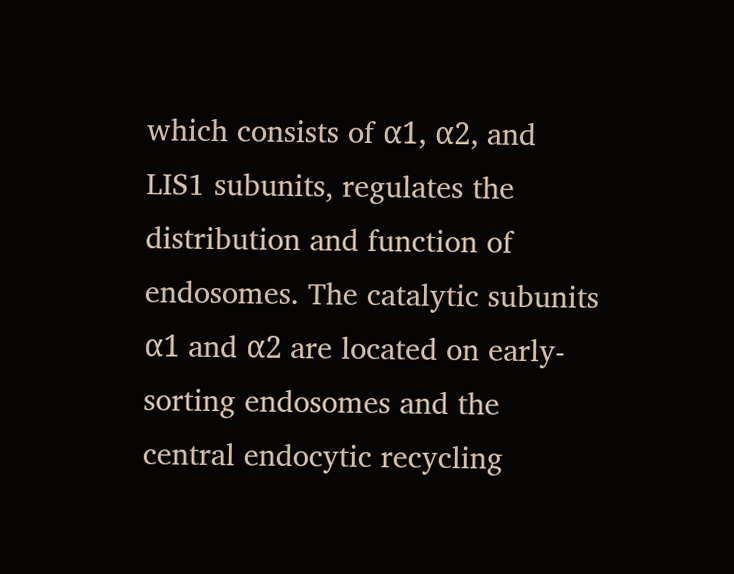which consists of α1, α2, and LIS1 subunits, regulates the distribution and function of endosomes. The catalytic subunits α1 and α2 are located on early-sorting endosomes and the central endocytic recycling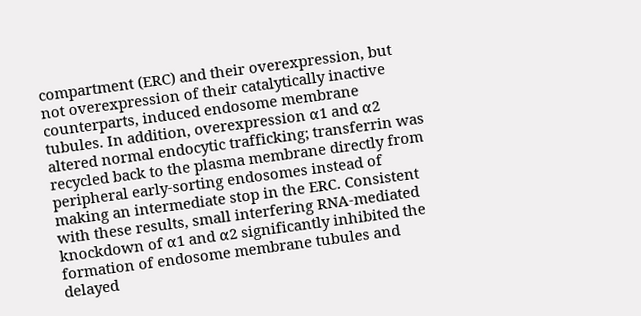compartment (ERC) and their overexpression, but not overexpression of their catalytically inactive counterparts, induced endosome membrane tubules. In addition, overexpression α1 and α2 altered normal endocytic trafficking; transferrin was recycled back to the plasma membrane directly from peripheral early-sorting endosomes instead of making an intermediate stop in the ERC. Consistent with these results, small interfering RNA-mediated knockdown of α1 and α2 significantly inhibited the formation of endosome membrane tubules and delayed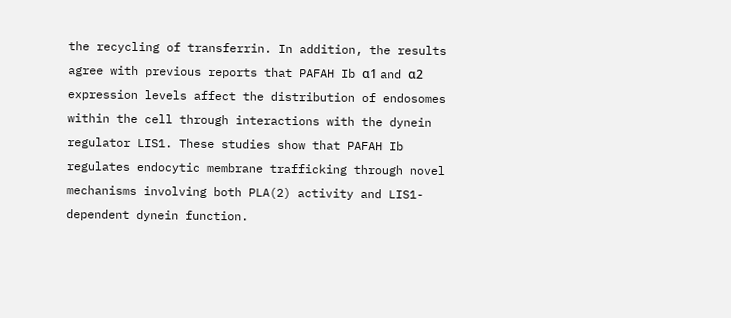the recycling of transferrin. In addition, the results agree with previous reports that PAFAH Ib α1 and α2 expression levels affect the distribution of endosomes within the cell through interactions with the dynein regulator LIS1. These studies show that PAFAH Ib regulates endocytic membrane trafficking through novel mechanisms involving both PLA(2) activity and LIS1-dependent dynein function.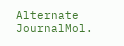Alternate JournalMol.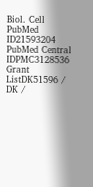Biol. Cell
PubMed ID21593204
PubMed Central IDPMC3128536
Grant ListDK51596 / DK /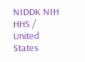NIDDK NIH HHS / United States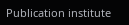Publication institute